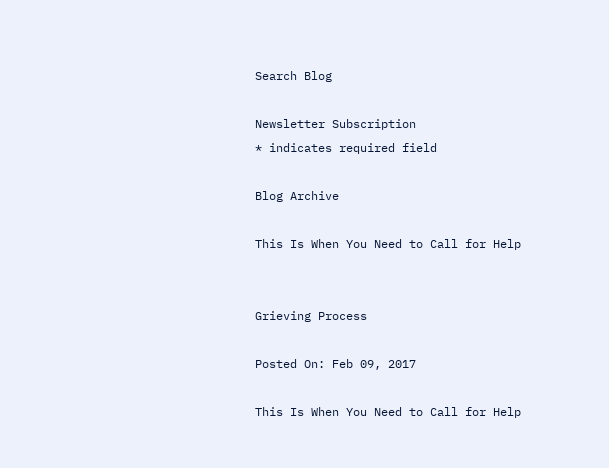Search Blog

Newsletter Subscription
* indicates required field

Blog Archive

This Is When You Need to Call for Help


Grieving Process

Posted On: Feb 09, 2017

This Is When You Need to Call for Help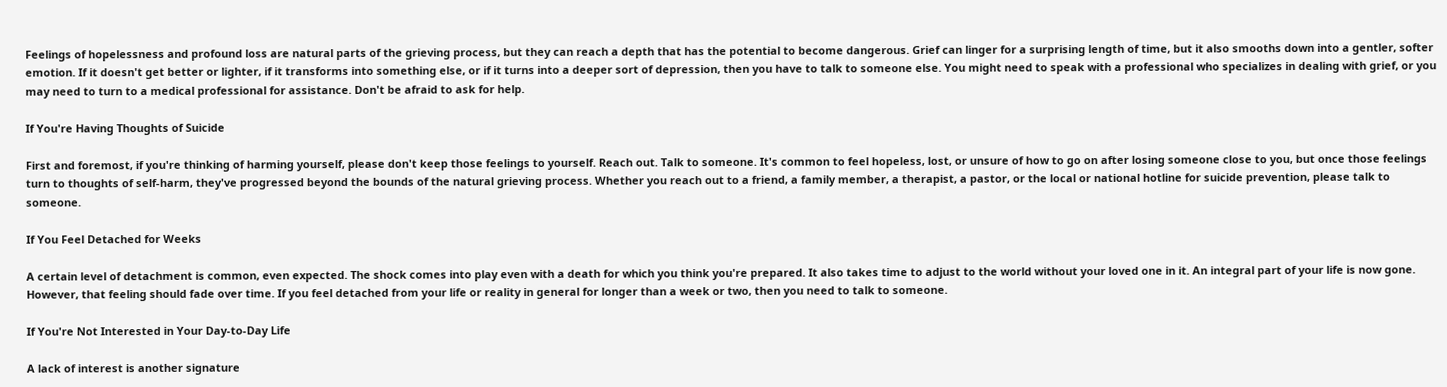Feelings of hopelessness and profound loss are natural parts of the grieving process, but they can reach a depth that has the potential to become dangerous. Grief can linger for a surprising length of time, but it also smooths down into a gentler, softer emotion. If it doesn't get better or lighter, if it transforms into something else, or if it turns into a deeper sort of depression, then you have to talk to someone else. You might need to speak with a professional who specializes in dealing with grief, or you may need to turn to a medical professional for assistance. Don't be afraid to ask for help.

If You're Having Thoughts of Suicide

First and foremost, if you're thinking of harming yourself, please don't keep those feelings to yourself. Reach out. Talk to someone. It's common to feel hopeless, lost, or unsure of how to go on after losing someone close to you, but once those feelings turn to thoughts of self-harm, they've progressed beyond the bounds of the natural grieving process. Whether you reach out to a friend, a family member, a therapist, a pastor, or the local or national hotline for suicide prevention, please talk to someone.

If You Feel Detached for Weeks

A certain level of detachment is common, even expected. The shock comes into play even with a death for which you think you're prepared. It also takes time to adjust to the world without your loved one in it. An integral part of your life is now gone. However, that feeling should fade over time. If you feel detached from your life or reality in general for longer than a week or two, then you need to talk to someone.

If You're Not Interested in Your Day-to-Day Life

A lack of interest is another signature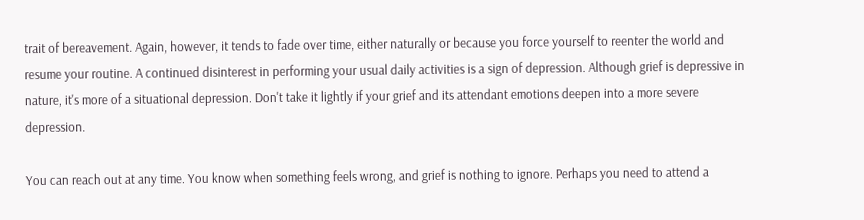trait of bereavement. Again, however, it tends to fade over time, either naturally or because you force yourself to reenter the world and resume your routine. A continued disinterest in performing your usual daily activities is a sign of depression. Although grief is depressive in nature, it's more of a situational depression. Don't take it lightly if your grief and its attendant emotions deepen into a more severe depression.

You can reach out at any time. You know when something feels wrong, and grief is nothing to ignore. Perhaps you need to attend a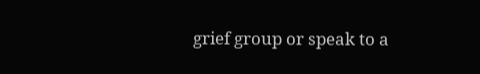grief group or speak to a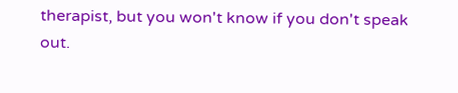therapist, but you won't know if you don't speak out.